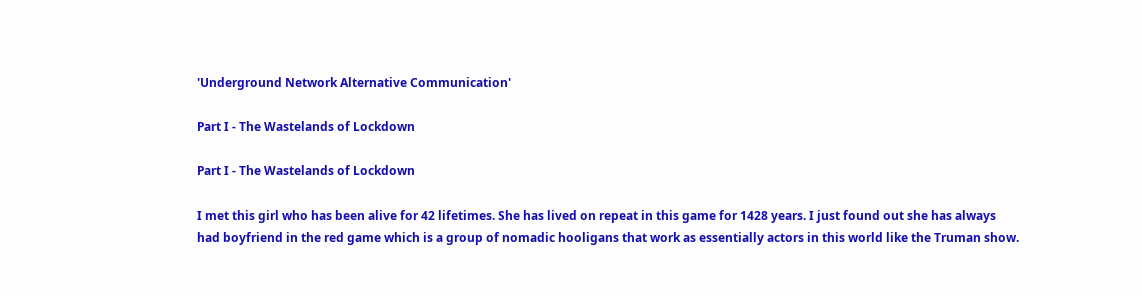'Underground Network Alternative Communication'

Part I - The Wastelands of Lockdown

Part I - The Wastelands of Lockdown

I met this girl who has been alive for 42 lifetimes. She has lived on repeat in this game for 1428 years. I just found out she has always had boyfriend in the red game which is a group of nomadic hooligans that work as essentially actors in this world like the Truman show.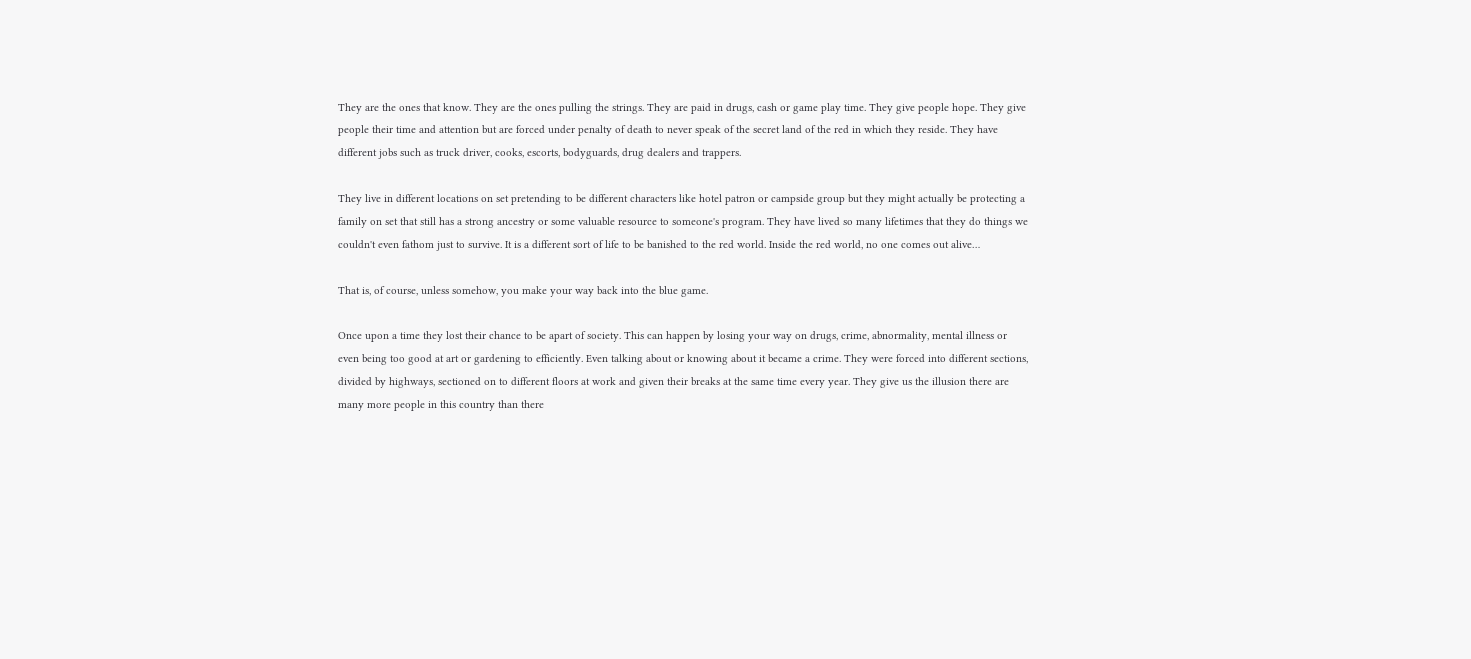They are the ones that know. They are the ones pulling the strings. They are paid in drugs, cash or game play time. They give people hope. They give people their time and attention but are forced under penalty of death to never speak of the secret land of the red in which they reside. They have different jobs such as truck driver, cooks, escorts, bodyguards, drug dealers and trappers.

They live in different locations on set pretending to be different characters like hotel patron or campside group but they might actually be protecting a family on set that still has a strong ancestry or some valuable resource to someone's program. They have lived so many lifetimes that they do things we couldn't even fathom just to survive. It is a different sort of life to be banished to the red world. Inside the red world, no one comes out alive…

That is, of course, unless somehow, you make your way back into the blue game.

Once upon a time they lost their chance to be apart of society. This can happen by losing your way on drugs, crime, abnormality, mental illness or even being too good at art or gardening to efficiently. Even talking about or knowing about it became a crime. They were forced into different sections, divided by highways, sectioned on to different floors at work and given their breaks at the same time every year. They give us the illusion there are many more people in this country than there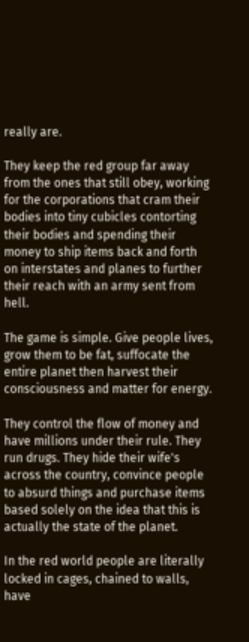really are.

They keep the red group far away from the ones that still obey, working for the corporations that cram their bodies into tiny cubicles contorting their bodies and spending their money to ship items back and forth on interstates and planes to further their reach with an army sent from hell.

The game is simple. Give people lives, grow them to be fat, suffocate the entire planet then harvest their consciousness and matter for energy.

They control the flow of money and have millions under their rule. They run drugs. They hide their wife's across the country, convince people to absurd things and purchase items based solely on the idea that this is actually the state of the planet.

In the red world people are literally locked in cages, chained to walls, have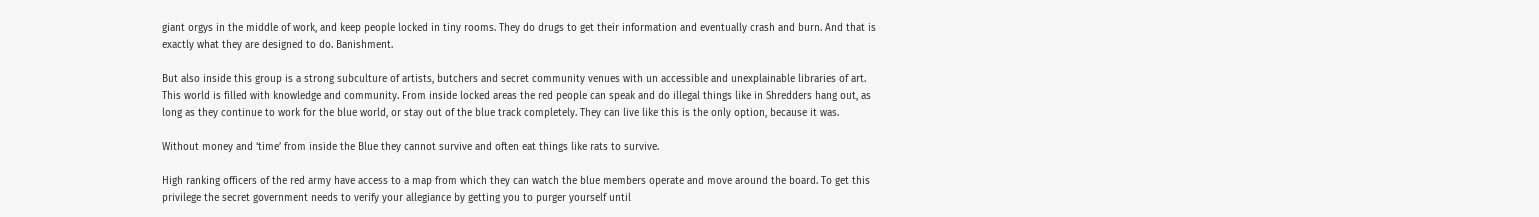giant orgys in the middle of work, and keep people locked in tiny rooms. They do drugs to get their information and eventually crash and burn. And that is exactly what they are designed to do. Banishment.

But also inside this group is a strong subculture of artists, butchers and secret community venues with un accessible and unexplainable libraries of art. This world is filled with knowledge and community. From inside locked areas the red people can speak and do illegal things like in Shredders hang out, as long as they continue to work for the blue world, or stay out of the blue track completely. They can live like this is the only option, because it was.

Without money and ‘time’ from inside the Blue they cannot survive and often eat things like rats to survive.

High ranking officers of the red army have access to a map from which they can watch the blue members operate and move around the board. To get this privilege the secret government needs to verify your allegiance by getting you to purger yourself until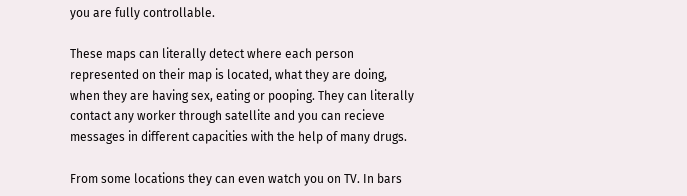you are fully controllable.

These maps can literally detect where each person represented on their map is located, what they are doing, when they are having sex, eating or pooping. They can literally contact any worker through satellite and you can recieve messages in different capacities with the help of many drugs.

From some locations they can even watch you on TV. In bars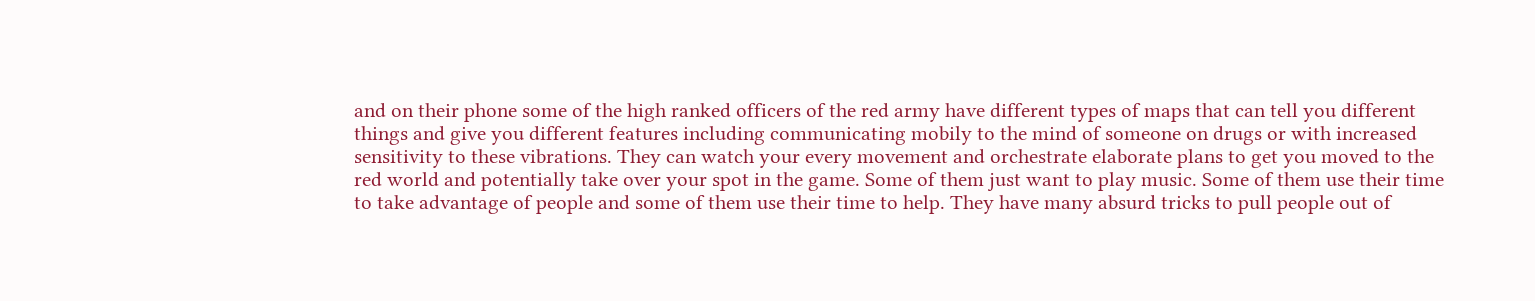and on their phone some of the high ranked officers of the red army have different types of maps that can tell you different things and give you different features including communicating mobily to the mind of someone on drugs or with increased sensitivity to these vibrations. They can watch your every movement and orchestrate elaborate plans to get you moved to the red world and potentially take over your spot in the game. Some of them just want to play music. Some of them use their time to take advantage of people and some of them use their time to help. They have many absurd tricks to pull people out of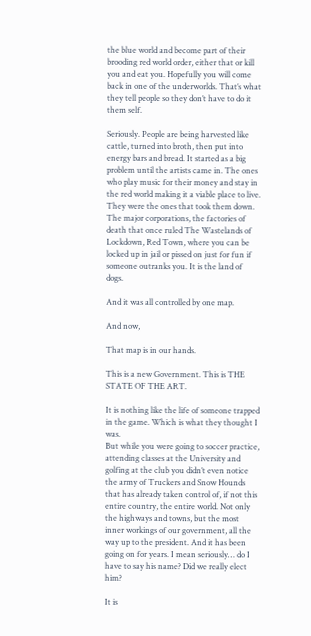the blue world and become part of their brooding red world order, either that or kill you and eat you. Hopefully you will come back in one of the underworlds. That’s what they tell people so they don’t have to do it them self.

Seriously. People are being harvested like cattle, turned into broth, then put into energy bars and bread. It started as a big problem until the artists came in. The ones who play music for their money and stay in the red world making it a viable place to live. They were the ones that took them down. The major corporations, the factories of death that once ruled The Wastelands of Lockdown, Red Town, where you can be locked up in jail or pissed on just for fun if someone outranks you. It is the land of dogs.

And it was all controlled by one map.

And now,

That map is in our hands.

This is a new Government. This is THE STATE OF THE ART.

It is nothing like the life of someone trapped in the game. Which is what they thought I was.
But while you were going to soccer practice, attending classes at the University and golfing at the club you didn’t even notice the army of Truckers and Snow Hounds that has already taken control of, if not this entire country, the entire world. Not only the highways and towns, but the most inner workings of our government, all the way up to the president. And it has been going on for years. I mean seriously… do I have to say his name? Did we really elect him?

It is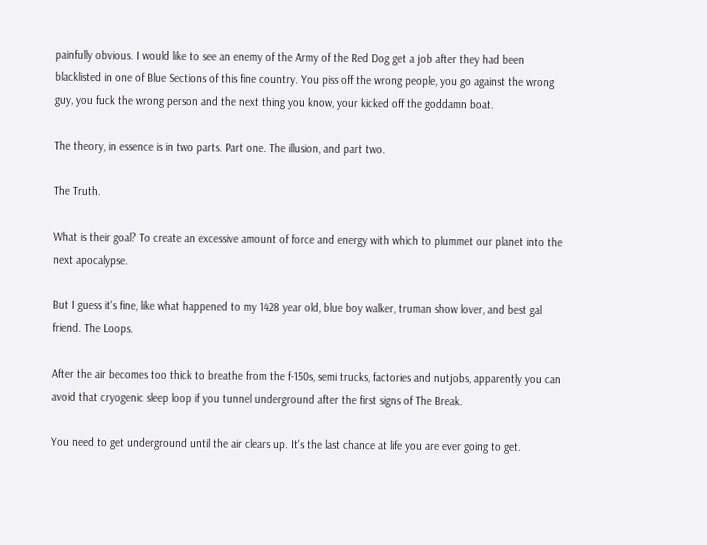painfully obvious. I would like to see an enemy of the Army of the Red Dog get a job after they had been blacklisted in one of Blue Sections of this fine country. You piss off the wrong people, you go against the wrong guy, you fuck the wrong person and the next thing you know, your kicked off the goddamn boat.

The theory, in essence is in two parts. Part one. The illusion, and part two.

The Truth.

What is their goal? To create an excessive amount of force and energy with which to plummet our planet into the next apocalypse.

But I guess it's fine, like what happened to my 1428 year old, blue boy walker, truman show lover, and best gal friend. The Loops.

After the air becomes too thick to breathe from the f-150s, semi trucks, factories and nutjobs, apparently you can avoid that cryogenic sleep loop if you tunnel underground after the first signs of The Break.

You need to get underground until the air clears up. It's the last chance at life you are ever going to get.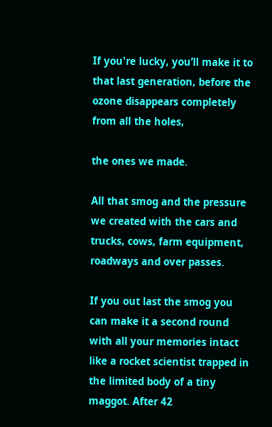If you're lucky, you’ll make it to that last generation, before the ozone disappears completely from all the holes,

the ones we made.

All that smog and the pressure we created with the cars and trucks, cows, farm equipment, roadways and over passes.

If you out last the smog you can make it a second round with all your memories intact like a rocket scientist trapped in the limited body of a tiny maggot. After 42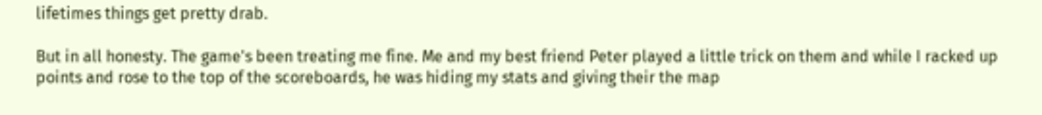lifetimes things get pretty drab.

But in all honesty. The game's been treating me fine. Me and my best friend Peter played a little trick on them and while I racked up points and rose to the top of the scoreboards, he was hiding my stats and giving their the map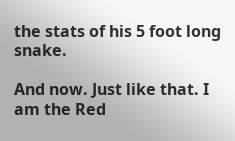the stats of his 5 foot long snake.

And now. Just like that. I am the Red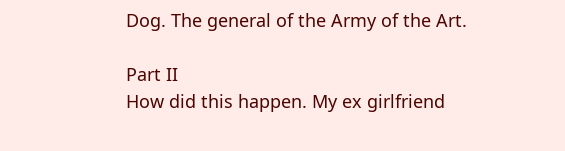Dog. The general of the Army of the Art.

Part II
How did this happen. My ex girlfriend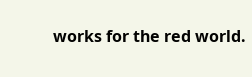works for the red world.